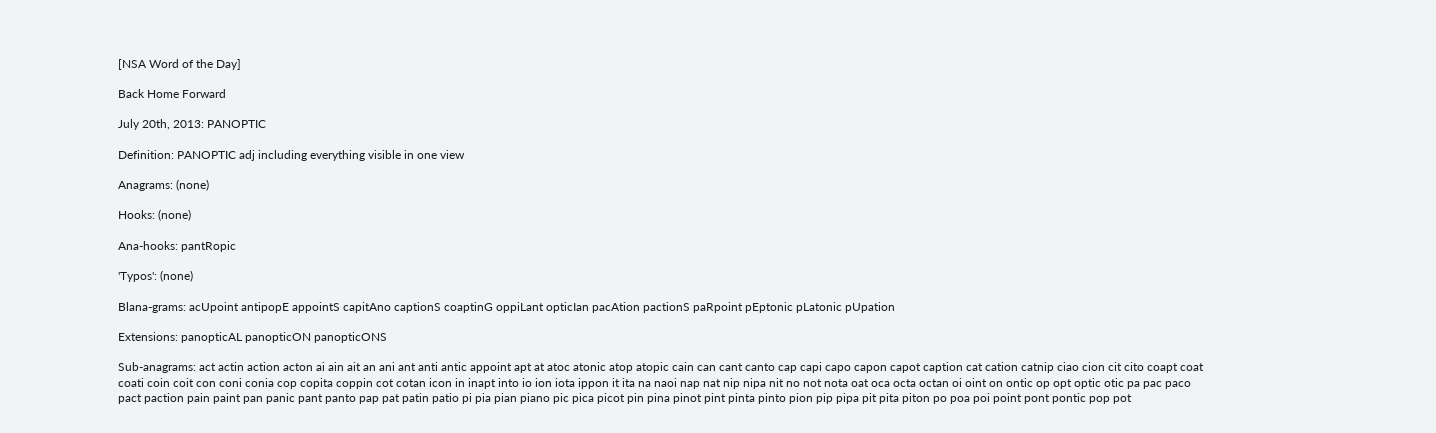[NSA Word of the Day]

Back Home Forward

July 20th, 2013: PANOPTIC

Definition: PANOPTIC adj including everything visible in one view

Anagrams: (none)

Hooks: (none)

Ana-hooks: pantRopic

'Typos': (none)

Blana-grams: acUpoint antipopE appointS capitAno captionS coaptinG oppiLant opticIan pacAtion pactionS paRpoint pEptonic pLatonic pUpation

Extensions: panopticAL panopticON panopticONS

Sub-anagrams: act actin action acton ai ain ait an ani ant anti antic appoint apt at atoc atonic atop atopic cain can cant canto cap capi capo capon capot caption cat cation catnip ciao cion cit cito coapt coat coati coin coit con coni conia cop copita coppin cot cotan icon in inapt into io ion iota ippon it ita na naoi nap nat nip nipa nit no not nota oat oca octa octan oi oint on ontic op opt optic otic pa pac paco pact paction pain paint pan panic pant panto pap pat patin patio pi pia pian piano pic pica picot pin pina pinot pint pinta pinto pion pip pipa pit pita piton po poa poi point pont pontic pop pot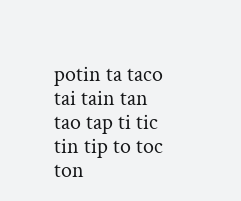potin ta taco tai tain tan tao tap ti tic tin tip to toc ton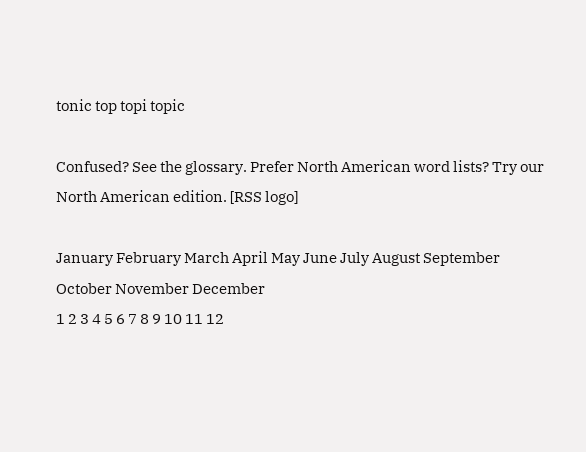tonic top topi topic

Confused? See the glossary. Prefer North American word lists? Try our North American edition. [RSS logo]

January February March April May June July August September October November December
1 2 3 4 5 6 7 8 9 10 11 12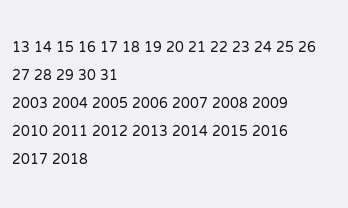13 14 15 16 17 18 19 20 21 22 23 24 25 26 27 28 29 30 31
2003 2004 2005 2006 2007 2008 2009 2010 2011 2012 2013 2014 2015 2016 2017 2018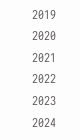2019 2020 2021 2022 2023 2024